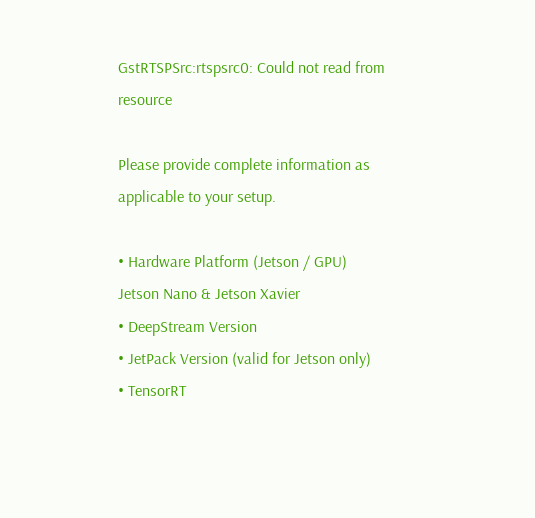GstRTSPSrc:rtspsrc0: Could not read from resource

Please provide complete information as applicable to your setup.

• Hardware Platform (Jetson / GPU)
Jetson Nano & Jetson Xavier
• DeepStream Version
• JetPack Version (valid for Jetson only)
• TensorRT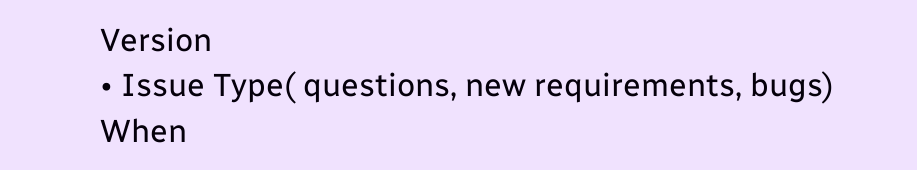Version
• Issue Type( questions, new requirements, bugs)
When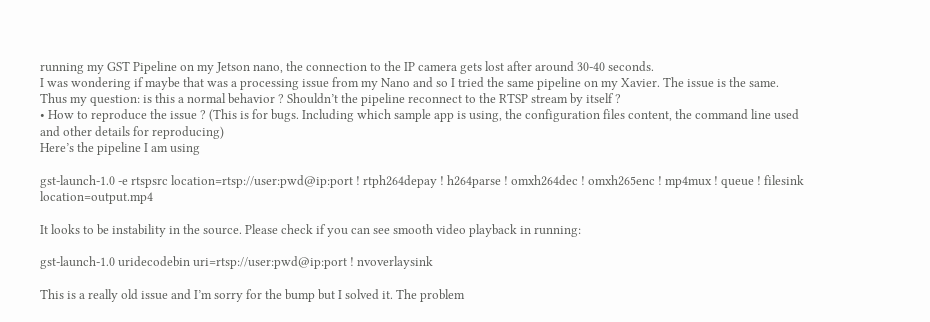running my GST Pipeline on my Jetson nano, the connection to the IP camera gets lost after around 30-40 seconds.
I was wondering if maybe that was a processing issue from my Nano and so I tried the same pipeline on my Xavier. The issue is the same.
Thus my question: is this a normal behavior ? Shouldn’t the pipeline reconnect to the RTSP stream by itself ?
• How to reproduce the issue ? (This is for bugs. Including which sample app is using, the configuration files content, the command line used and other details for reproducing)
Here’s the pipeline I am using

gst-launch-1.0 -e rtspsrc location=rtsp://user:pwd@ip:port ! rtph264depay ! h264parse ! omxh264dec ! omxh265enc ! mp4mux ! queue ! filesink location=output.mp4

It looks to be instability in the source. Please check if you can see smooth video playback in running:

gst-launch-1.0 uridecodebin uri=rtsp://user:pwd@ip:port ! nvoverlaysink

This is a really old issue and I’m sorry for the bump but I solved it. The problem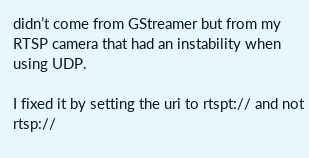didn’t come from GStreamer but from my RTSP camera that had an instability when using UDP.

I fixed it by setting the uri to rtspt:// and not rtsp://